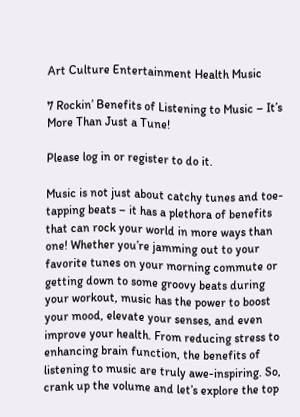Art Culture Entertainment Health Music

7 Rockin’ Benefits of Listening to Music – It’s More Than Just a Tune!

Please log in or register to do it.

Music is not just about catchy tunes and toe-tapping beats – it has a plethora of benefits that can rock your world in more ways than one! Whether you’re jamming out to your favorite tunes on your morning commute or getting down to some groovy beats during your workout, music has the power to boost your mood, elevate your senses, and even improve your health. From reducing stress to enhancing brain function, the benefits of listening to music are truly awe-inspiring. So, crank up the volume and let’s explore the top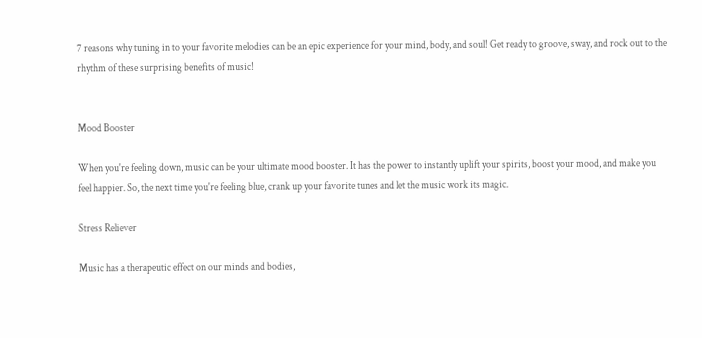7 reasons why tuning in to your favorite melodies can be an epic experience for your mind, body, and soul! Get ready to groove, sway, and rock out to the rhythm of these surprising benefits of music!


Mood Booster

When you're feeling down, music can be your ultimate mood booster. It has the power to instantly uplift your spirits, boost your mood, and make you feel happier. So, the next time you're feeling blue, crank up your favorite tunes and let the music work its magic.

Stress Reliever

Music has a therapeutic effect on our minds and bodies,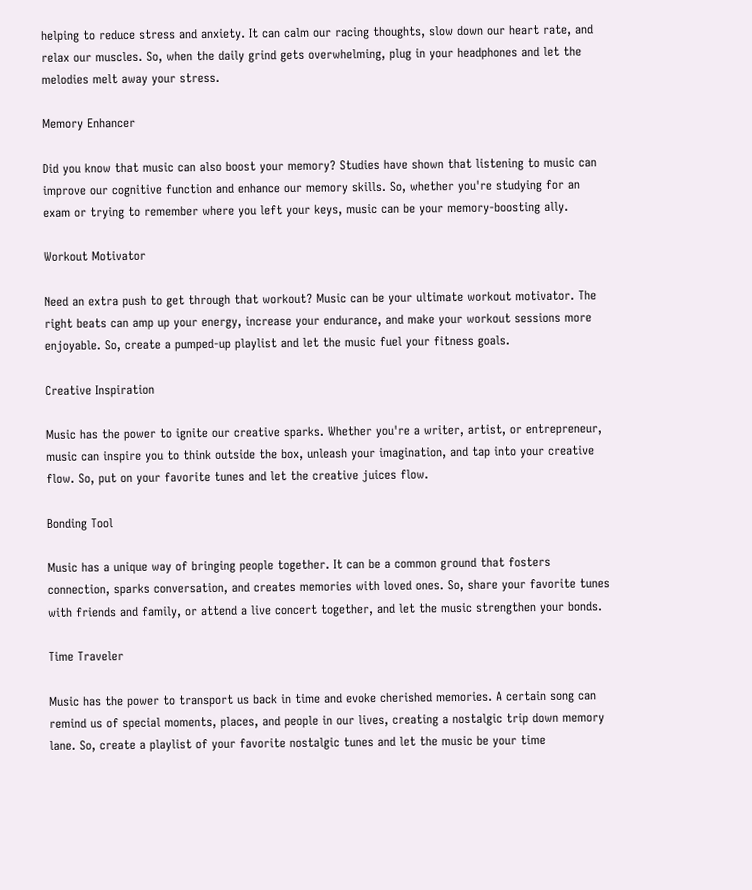helping to reduce stress and anxiety. It can calm our racing thoughts, slow down our heart rate, and relax our muscles. So, when the daily grind gets overwhelming, plug in your headphones and let the melodies melt away your stress.

Memory Enhancer

Did you know that music can also boost your memory? Studies have shown that listening to music can improve our cognitive function and enhance our memory skills. So, whether you're studying for an exam or trying to remember where you left your keys, music can be your memory-boosting ally.

Workout Motivator

Need an extra push to get through that workout? Music can be your ultimate workout motivator. The right beats can amp up your energy, increase your endurance, and make your workout sessions more enjoyable. So, create a pumped-up playlist and let the music fuel your fitness goals.

Creative Inspiration

Music has the power to ignite our creative sparks. Whether you're a writer, artist, or entrepreneur, music can inspire you to think outside the box, unleash your imagination, and tap into your creative flow. So, put on your favorite tunes and let the creative juices flow.

Bonding Tool

Music has a unique way of bringing people together. It can be a common ground that fosters connection, sparks conversation, and creates memories with loved ones. So, share your favorite tunes with friends and family, or attend a live concert together, and let the music strengthen your bonds.

Time Traveler

Music has the power to transport us back in time and evoke cherished memories. A certain song can remind us of special moments, places, and people in our lives, creating a nostalgic trip down memory lane. So, create a playlist of your favorite nostalgic tunes and let the music be your time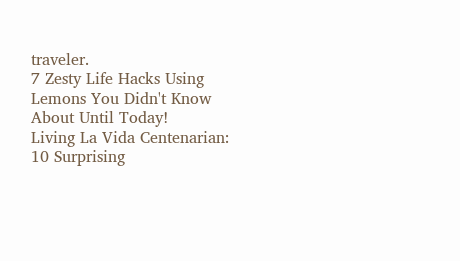traveler.
7 Zesty Life Hacks Using Lemons You Didn't Know About Until Today!
Living La Vida Centenarian: 10 Surprising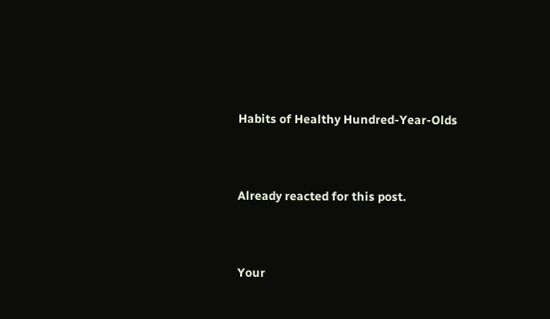Habits of Healthy Hundred-Year-Olds


Already reacted for this post.


Your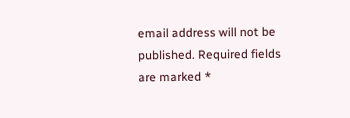email address will not be published. Required fields are marked *